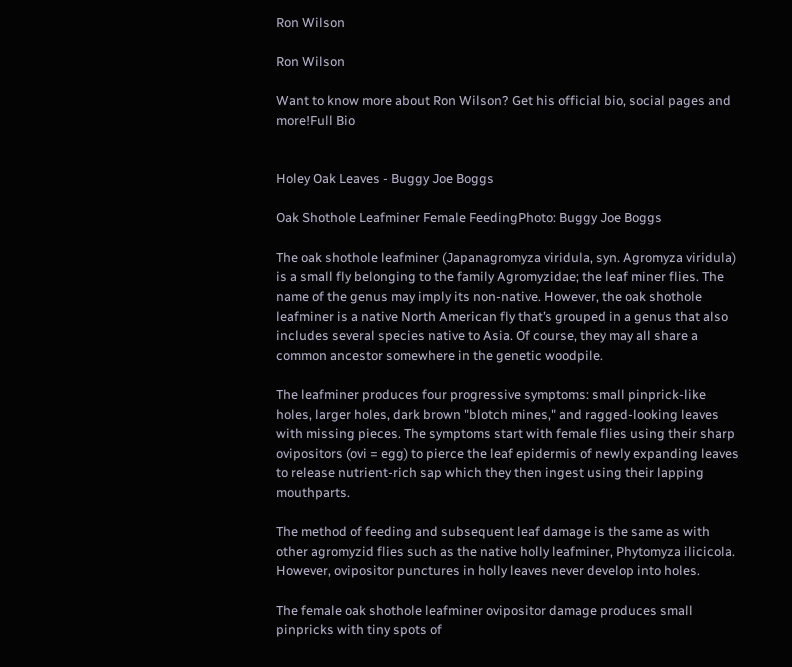Ron Wilson

Ron Wilson

Want to know more about Ron Wilson? Get his official bio, social pages and more!Full Bio


Holey Oak Leaves - Buggy Joe Boggs

Oak Shothole Leafminer Female FeedingPhoto: Buggy Joe Boggs

The oak shothole leafminer (Japanagromyza viridula, syn. Agromyza viridula) is a small fly belonging to the family Agromyzidae; the leaf miner flies. The name of the genus may imply its non-native. However, the oak shothole leafminer is a native North American fly that’s grouped in a genus that also includes several species native to Asia. Of course, they may all share a common ancestor somewhere in the genetic woodpile.

The leafminer produces four progressive symptoms: small pinprick-like holes, larger holes, dark brown "blotch mines," and ragged-looking leaves with missing pieces. The symptoms start with female flies using their sharp ovipositors (ovi = egg) to pierce the leaf epidermis of newly expanding leaves to release nutrient-rich sap which they then ingest using their lapping mouthparts.

The method of feeding and subsequent leaf damage is the same as with other agromyzid flies such as the native holly leafminer, Phytomyza ilicicola. However, ovipositor punctures in holly leaves never develop into holes.

The female oak shothole leafminer ovipositor damage produces small pinpricks with tiny spots of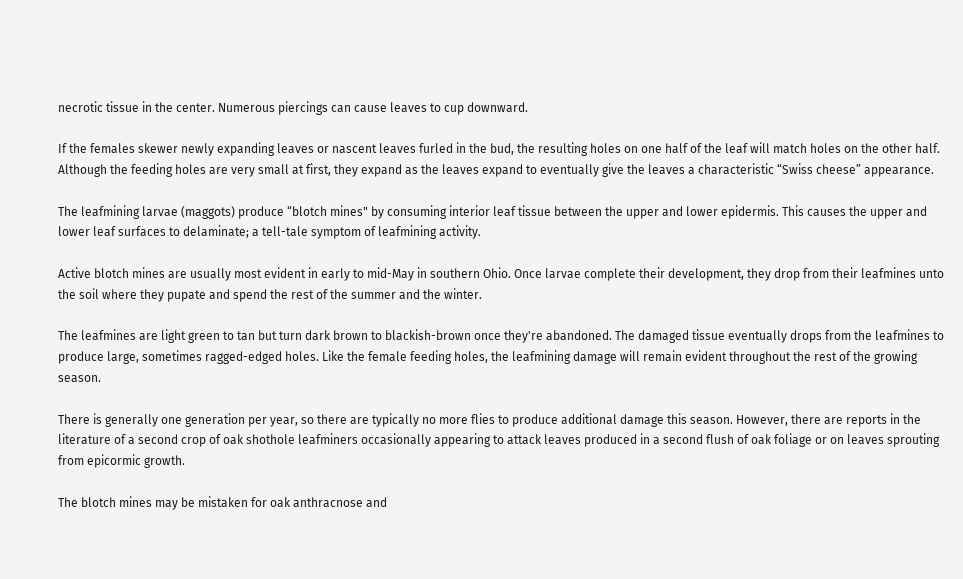necrotic tissue in the center. Numerous piercings can cause leaves to cup downward.

If the females skewer newly expanding leaves or nascent leaves furled in the bud, the resulting holes on one half of the leaf will match holes on the other half. Although the feeding holes are very small at first, they expand as the leaves expand to eventually give the leaves a characteristic “Swiss cheese” appearance.

The leafmining larvae (maggots) produce “blotch mines" by consuming interior leaf tissue between the upper and lower epidermis. This causes the upper and lower leaf surfaces to delaminate; a tell-tale symptom of leafmining activity.

Active blotch mines are usually most evident in early to mid-May in southern Ohio. Once larvae complete their development, they drop from their leafmines unto the soil where they pupate and spend the rest of the summer and the winter.

The leafmines are light green to tan but turn dark brown to blackish-brown once they're abandoned. The damaged tissue eventually drops from the leafmines to produce large, sometimes ragged-edged holes. Like the female feeding holes, the leafmining damage will remain evident throughout the rest of the growing season.

There is generally one generation per year, so there are typically no more flies to produce additional damage this season. However, there are reports in the literature of a second crop of oak shothole leafminers occasionally appearing to attack leaves produced in a second flush of oak foliage or on leaves sprouting from epicormic growth.

The blotch mines may be mistaken for oak anthracnose and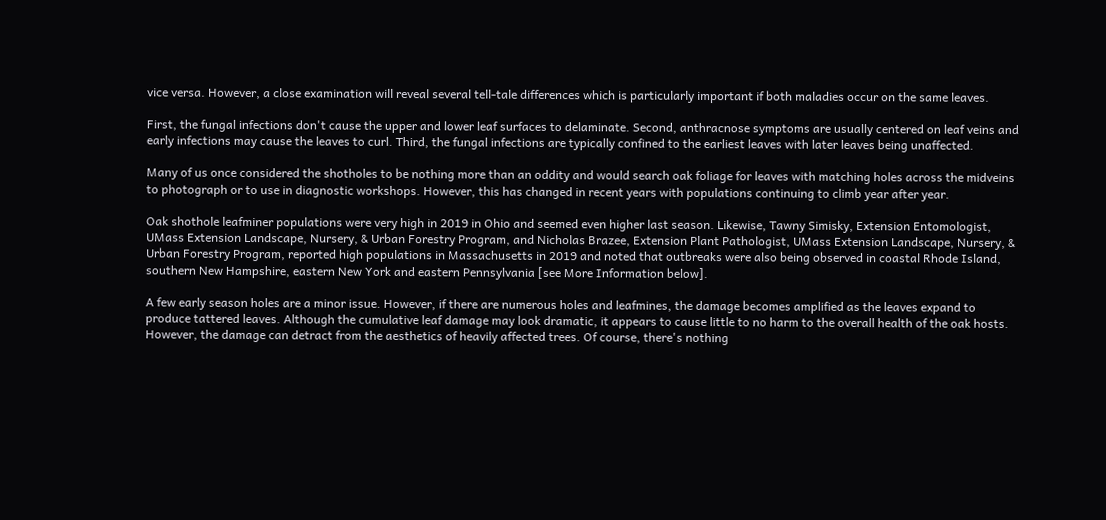vice versa. However, a close examination will reveal several tell-tale differences which is particularly important if both maladies occur on the same leaves.

First, the fungal infections don't cause the upper and lower leaf surfaces to delaminate. Second, anthracnose symptoms are usually centered on leaf veins and early infections may cause the leaves to curl. Third, the fungal infections are typically confined to the earliest leaves with later leaves being unaffected.

Many of us once considered the shotholes to be nothing more than an oddity and would search oak foliage for leaves with matching holes across the midveins to photograph or to use in diagnostic workshops. However, this has changed in recent years with populations continuing to climb year after year.

Oak shothole leafminer populations were very high in 2019 in Ohio and seemed even higher last season. Likewise, Tawny Simisky, Extension Entomologist, UMass Extension Landscape, Nursery, & Urban Forestry Program, and Nicholas Brazee, Extension Plant Pathologist, UMass Extension Landscape, Nursery, & Urban Forestry Program, reported high populations in Massachusetts in 2019 and noted that outbreaks were also being observed in coastal Rhode Island, southern New Hampshire, eastern New York and eastern Pennsylvania [see More Information below].

A few early season holes are a minor issue. However, if there are numerous holes and leafmines, the damage becomes amplified as the leaves expand to produce tattered leaves. Although the cumulative leaf damage may look dramatic, it appears to cause little to no harm to the overall health of the oak hosts. However, the damage can detract from the aesthetics of heavily affected trees. Of course, there's nothing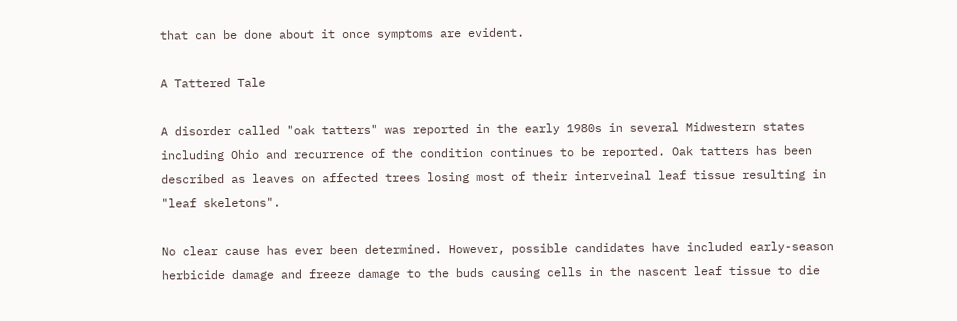that can be done about it once symptoms are evident.

A Tattered Tale

A disorder called "oak tatters" was reported in the early 1980s in several Midwestern states including Ohio and recurrence of the condition continues to be reported. Oak tatters has been described as leaves on affected trees losing most of their interveinal leaf tissue resulting in "leaf skeletons".

No clear cause has ever been determined. However, possible candidates have included early-season herbicide damage and freeze damage to the buds causing cells in the nascent leaf tissue to die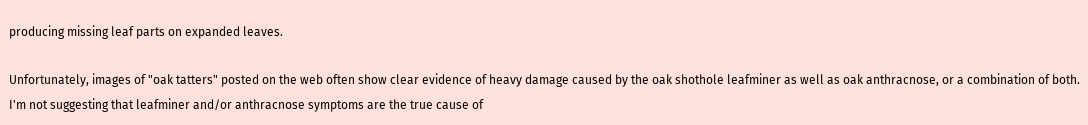producing missing leaf parts on expanded leaves.

Unfortunately, images of "oak tatters" posted on the web often show clear evidence of heavy damage caused by the oak shothole leafminer as well as oak anthracnose, or a combination of both. I'm not suggesting that leafminer and/or anthracnose symptoms are the true cause of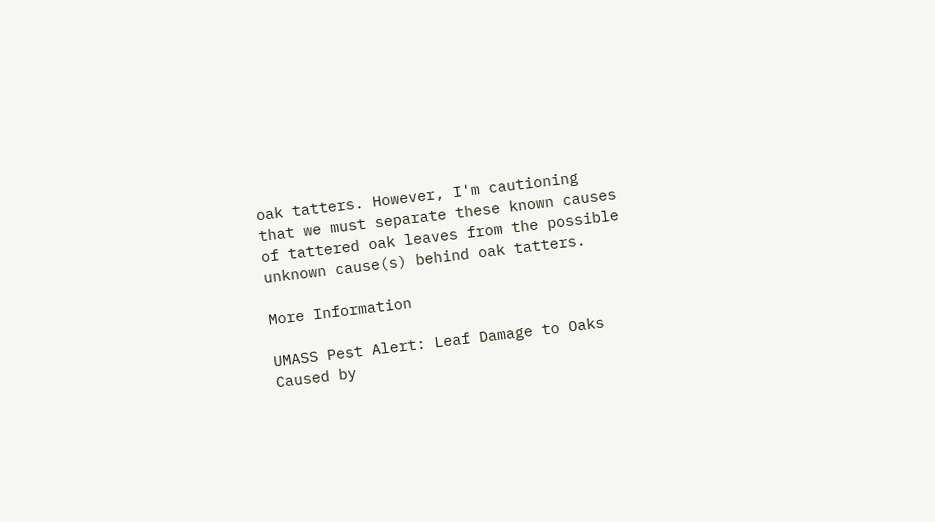oak tatters. However, I'm cautioning that we must separate these known causes of tattered oak leaves from the possible unknown cause(s) behind oak tatters.

More Information

UMASS Pest Alert: Leaf Damage to Oaks Caused by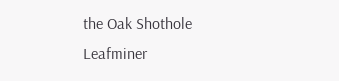the Oak Shothole Leafminer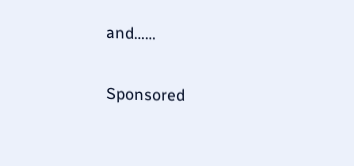and……

Sponsored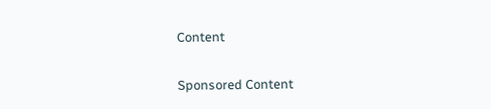Content

Sponsored Content